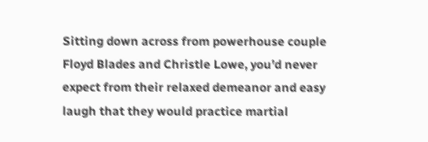Sitting down across from powerhouse couple Floyd Blades and Christle Lowe, you’d never expect from their relaxed demeanor and easy laugh that they would practice martial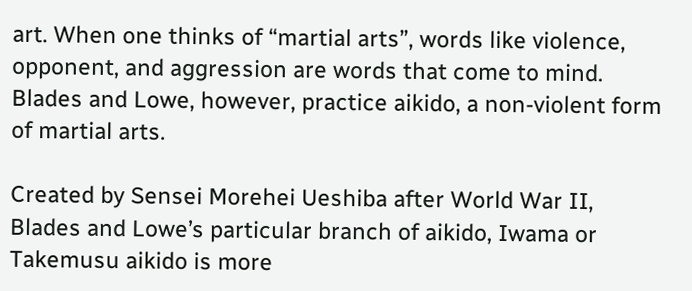art. When one thinks of “martial arts”, words like violence, opponent, and aggression are words that come to mind. Blades and Lowe, however, practice aikido, a non-violent form of martial arts.

Created by Sensei Morehei Ueshiba after World War II, Blades and Lowe’s particular branch of aikido, Iwama or Takemusu aikido is more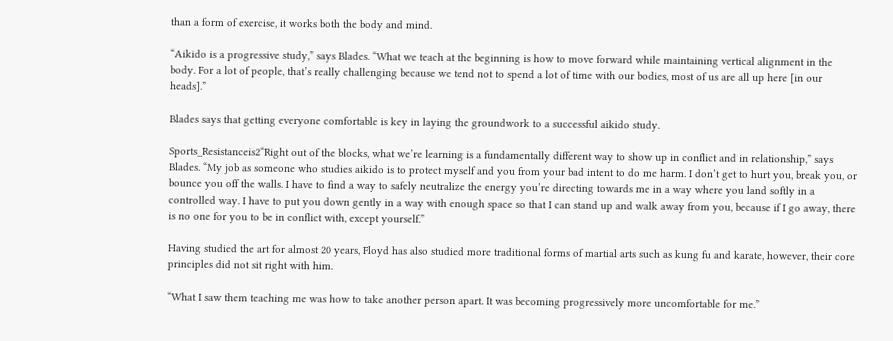than a form of exercise, it works both the body and mind.

“Aikido is a progressive study,” says Blades. “What we teach at the beginning is how to move forward while maintaining vertical alignment in the body. For a lot of people, that’s really challenging because we tend not to spend a lot of time with our bodies, most of us are all up here [in our heads].”

Blades says that getting everyone comfortable is key in laying the groundwork to a successful aikido study.

Sports_Resistanceis2“Right out of the blocks, what we’re learning is a fundamentally different way to show up in conflict and in relationship,” says Blades. “My job as someone who studies aikido is to protect myself and you from your bad intent to do me harm. I don’t get to hurt you, break you, or bounce you off the walls. I have to find a way to safely neutralize the energy you’re directing towards me in a way where you land softly in a controlled way. I have to put you down gently in a way with enough space so that I can stand up and walk away from you, because if I go away, there is no one for you to be in conflict with, except yourself.”

Having studied the art for almost 20 years, Floyd has also studied more traditional forms of martial arts such as kung fu and karate, however, their core principles did not sit right with him.

“What I saw them teaching me was how to take another person apart. It was becoming progressively more uncomfortable for me.”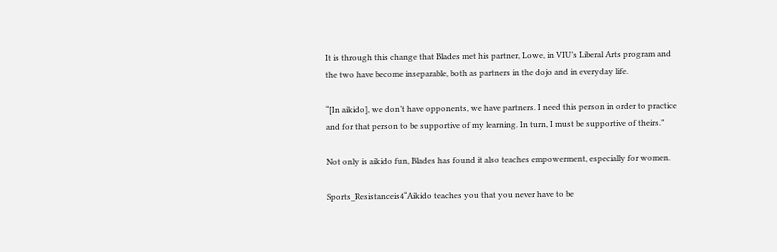It is through this change that Blades met his partner, Lowe, in VIU’s Liberal Arts program and the two have become inseparable, both as partners in the dojo and in everyday life.

“[In aikido], we don’t have opponents, we have partners. I need this person in order to practice and for that person to be supportive of my learning. In turn, I must be supportive of theirs.”

Not only is aikido fun, Blades has found it also teaches empowerment, especially for women.

Sports_Resistanceis4“Aikido teaches you that you never have to be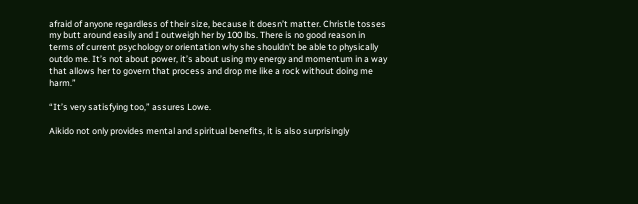afraid of anyone regardless of their size, because it doesn’t matter. Christle tosses my butt around easily and I outweigh her by 100 lbs. There is no good reason in terms of current psychology or orientation why she shouldn’t be able to physically outdo me. It’s not about power, it’s about using my energy and momentum in a way that allows her to govern that process and drop me like a rock without doing me harm.”

“It’s very satisfying too,” assures Lowe.

Aikido not only provides mental and spiritual benefits, it is also surprisingly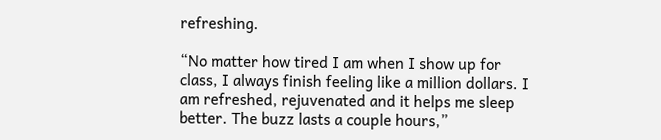refreshing.

“No matter how tired I am when I show up for class, I always finish feeling like a million dollars. I am refreshed, rejuvenated and it helps me sleep better. The buzz lasts a couple hours,”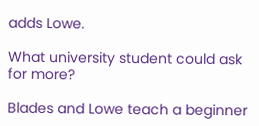adds Lowe.

What university student could ask for more?

Blades and Lowe teach a beginner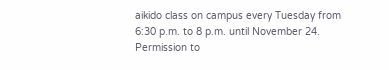aikido class on campus every Tuesday from 6:30 p.m. to 8 p.m. until November 24. Permission to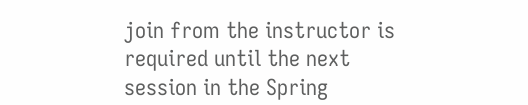join from the instructor is required until the next session in the Spring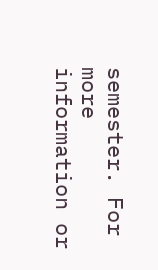semester. For more information or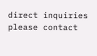direct inquiries please contact